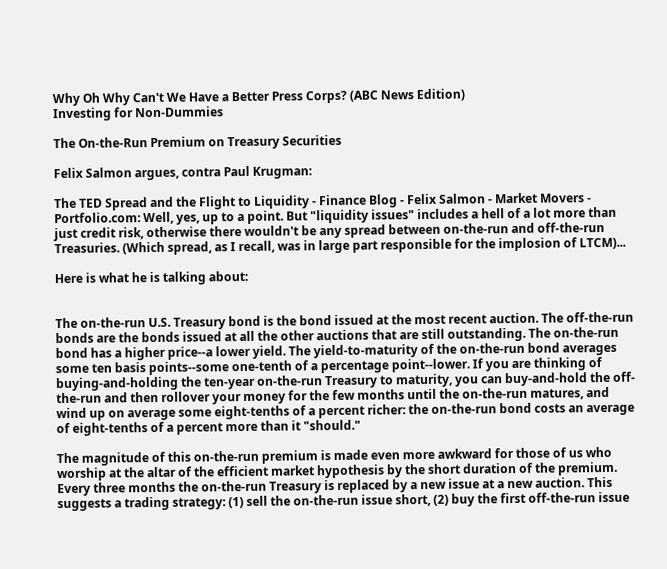Why Oh Why Can't We Have a Better Press Corps? (ABC News Edition)
Investing for Non-Dummies

The On-the-Run Premium on Treasury Securities

Felix Salmon argues, contra Paul Krugman:

The TED Spread and the Flight to Liquidity - Finance Blog - Felix Salmon - Market Movers - Portfolio.com: Well, yes, up to a point. But "liquidity issues" includes a hell of a lot more than just credit risk, otherwise there wouldn't be any spread between on-the-run and off-the-run Treasuries. (Which spread, as I recall, was in large part responsible for the implosion of LTCM)...

Here is what he is talking about:


The on-the-run U.S. Treasury bond is the bond issued at the most recent auction. The off-the-run bonds are the bonds issued at all the other auctions that are still outstanding. The on-the-run bond has a higher price--a lower yield. The yield-to-maturity of the on-the-run bond averages some ten basis points--some one-tenth of a percentage point--lower. If you are thinking of buying-and-holding the ten-year on-the-run Treasury to maturity, you can buy-and-hold the off-the-run and then rollover your money for the few months until the on-the-run matures, and wind up on average some eight-tenths of a percent richer: the on-the-run bond costs an average of eight-tenths of a percent more than it "should."

The magnitude of this on-the-run premium is made even more awkward for those of us who worship at the altar of the efficient market hypothesis by the short duration of the premium. Every three months the on-the-run Treasury is replaced by a new issue at a new auction. This suggests a trading strategy: (1) sell the on-the-run issue short, (2) buy the first off-the-run issue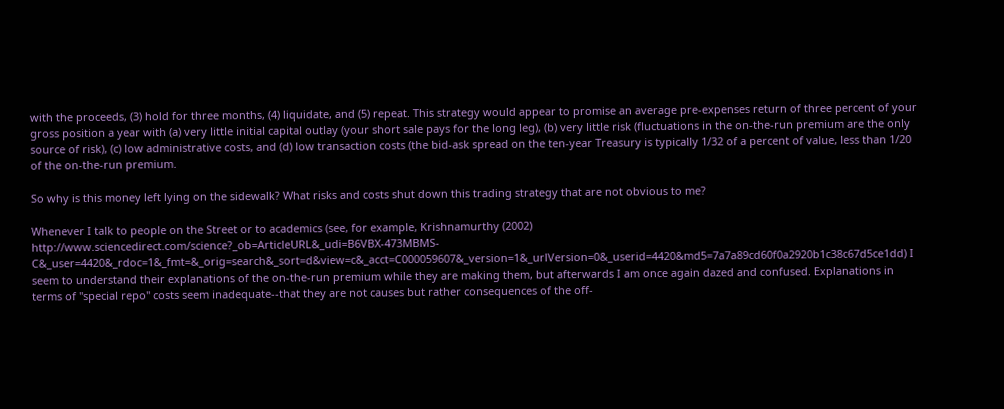with the proceeds, (3) hold for three months, (4) liquidate, and (5) repeat. This strategy would appear to promise an average pre-expenses return of three percent of your gross position a year with (a) very little initial capital outlay (your short sale pays for the long leg), (b) very little risk (fluctuations in the on-the-run premium are the only source of risk), (c) low administrative costs, and (d) low transaction costs (the bid-ask spread on the ten-year Treasury is typically 1/32 of a percent of value, less than 1/20 of the on-the-run premium.

So why is this money left lying on the sidewalk? What risks and costs shut down this trading strategy that are not obvious to me?

Whenever I talk to people on the Street or to academics (see, for example, Krishnamurthy (2002) http://www.sciencedirect.com/science?_ob=ArticleURL&_udi=B6VBX-473MBMS-C&_user=4420&_rdoc=1&_fmt=&_orig=search&_sort=d&view=c&_acct=C000059607&_version=1&_urlVersion=0&_userid=4420&md5=7a7a89cd60f0a2920b1c38c67d5ce1dd) I seem to understand their explanations of the on-the-run premium while they are making them, but afterwards I am once again dazed and confused. Explanations in terms of "special repo" costs seem inadequate--that they are not causes but rather consequences of the off-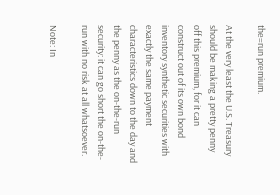the=run premium.

At the very least the U.S. Treasury should be making a pretty penny off this premium, for it can construct out of its own bond inventory synthetic securities with exactly the same payment characteristics down to the day and the penny as the on-the-run security: it can go short the on-the-run with no risk at all whatsoever.

Note: In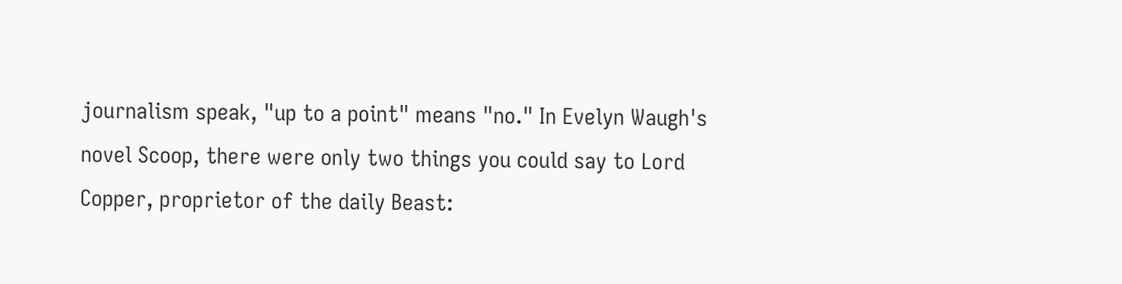journalism speak, "up to a point" means "no." In Evelyn Waugh's novel Scoop, there were only two things you could say to Lord Copper, proprietor of the daily Beast: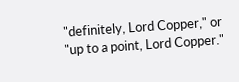"definitely, Lord Copper," or "up to a point, Lord Copper."